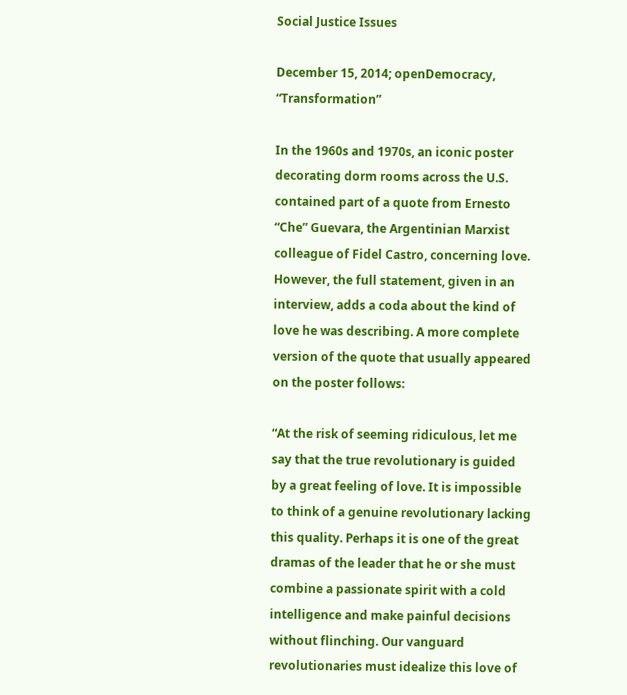Social Justice Issues

December 15, 2014; openDemocracy, “Transformation”

In the 1960s and 1970s, an iconic poster decorating dorm rooms across the U.S. contained part of a quote from Ernesto “Che” Guevara, the Argentinian Marxist colleague of Fidel Castro, concerning love. However, the full statement, given in an interview, adds a coda about the kind of love he was describing. A more complete version of the quote that usually appeared on the poster follows:

“At the risk of seeming ridiculous, let me say that the true revolutionary is guided by a great feeling of love. It is impossible to think of a genuine revolutionary lacking this quality. Perhaps it is one of the great dramas of the leader that he or she must combine a passionate spirit with a cold intelligence and make painful decisions without flinching. Our vanguard revolutionaries must idealize this love of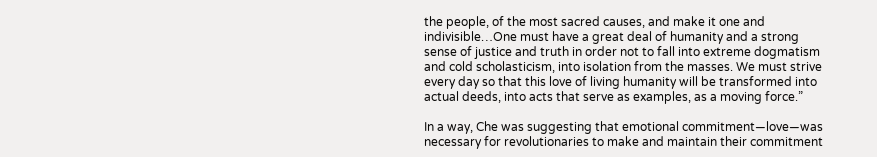the people, of the most sacred causes, and make it one and indivisible…One must have a great deal of humanity and a strong sense of justice and truth in order not to fall into extreme dogmatism and cold scholasticism, into isolation from the masses. We must strive every day so that this love of living humanity will be transformed into actual deeds, into acts that serve as examples, as a moving force.”

In a way, Che was suggesting that emotional commitment—love—was necessary for revolutionaries to make and maintain their commitment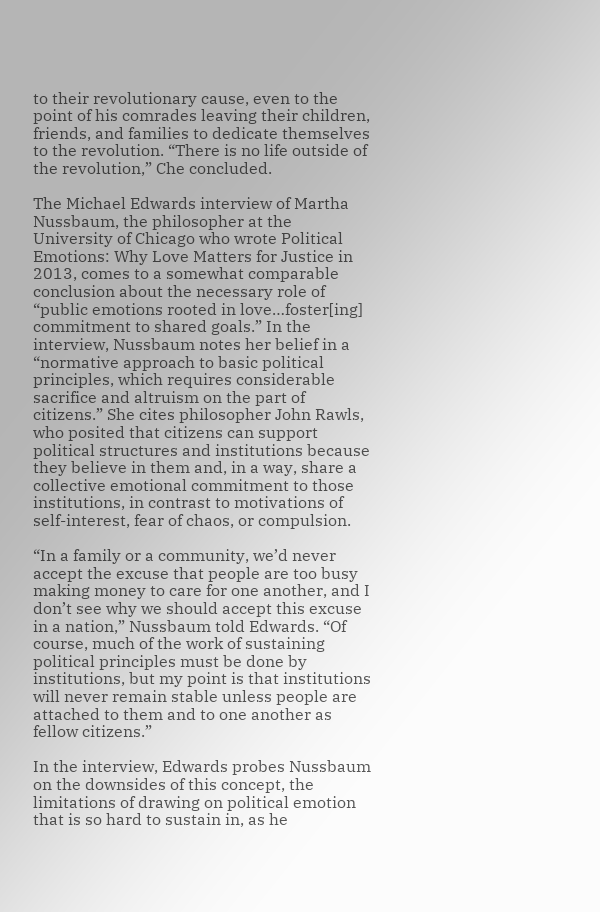to their revolutionary cause, even to the point of his comrades leaving their children, friends, and families to dedicate themselves to the revolution. “There is no life outside of the revolution,” Che concluded.

The Michael Edwards interview of Martha Nussbaum, the philosopher at the University of Chicago who wrote Political Emotions: Why Love Matters for Justice in 2013, comes to a somewhat comparable conclusion about the necessary role of “public emotions rooted in love…foster[ing] commitment to shared goals.” In the interview, Nussbaum notes her belief in a “normative approach to basic political principles, which requires considerable sacrifice and altruism on the part of citizens.” She cites philosopher John Rawls, who posited that citizens can support political structures and institutions because they believe in them and, in a way, share a collective emotional commitment to those institutions, in contrast to motivations of self-interest, fear of chaos, or compulsion.

“In a family or a community, we’d never accept the excuse that people are too busy making money to care for one another, and I don’t see why we should accept this excuse in a nation,” Nussbaum told Edwards. “Of course, much of the work of sustaining political principles must be done by institutions, but my point is that institutions will never remain stable unless people are attached to them and to one another as fellow citizens.”

In the interview, Edwards probes Nussbaum on the downsides of this concept, the limitations of drawing on political emotion that is so hard to sustain in, as he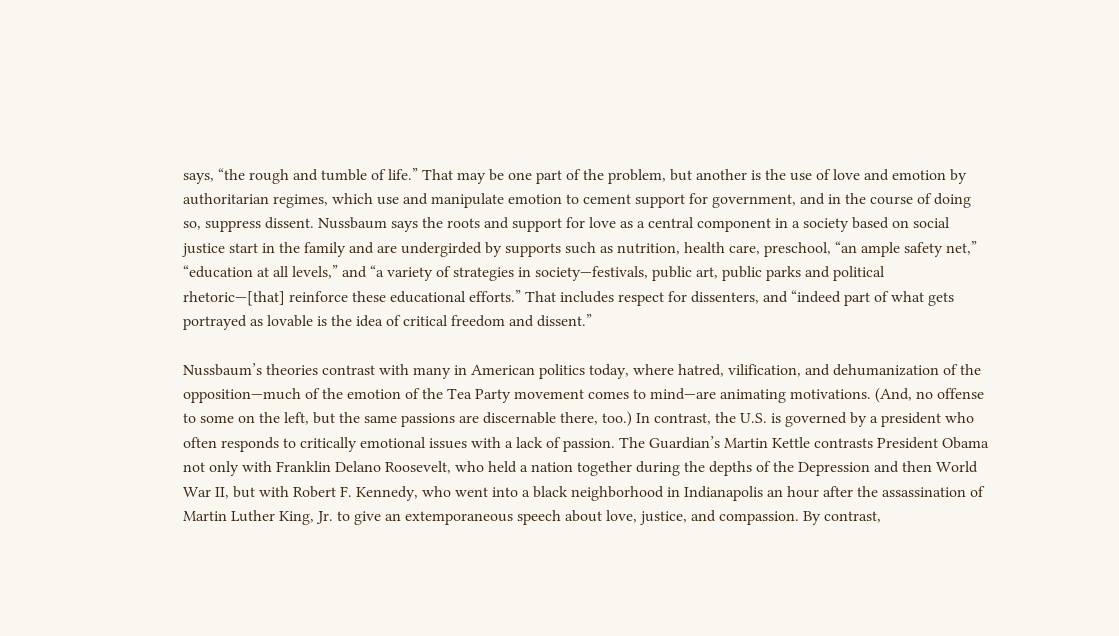says, “the rough and tumble of life.” That may be one part of the problem, but another is the use of love and emotion by authoritarian regimes, which use and manipulate emotion to cement support for government, and in the course of doing so, suppress dissent. Nussbaum says the roots and support for love as a central component in a society based on social justice start in the family and are undergirded by supports such as nutrition, health care, preschool, “an ample safety net,” “education at all levels,” and “a variety of strategies in society—festivals, public art, public parks and political rhetoric—[that] reinforce these educational efforts.” That includes respect for dissenters, and “indeed part of what gets portrayed as lovable is the idea of critical freedom and dissent.”

Nussbaum’s theories contrast with many in American politics today, where hatred, vilification, and dehumanization of the opposition—much of the emotion of the Tea Party movement comes to mind—are animating motivations. (And, no offense to some on the left, but the same passions are discernable there, too.) In contrast, the U.S. is governed by a president who often responds to critically emotional issues with a lack of passion. The Guardian’s Martin Kettle contrasts President Obama not only with Franklin Delano Roosevelt, who held a nation together during the depths of the Depression and then World War II, but with Robert F. Kennedy, who went into a black neighborhood in Indianapolis an hour after the assassination of Martin Luther King, Jr. to give an extemporaneous speech about love, justice, and compassion. By contrast,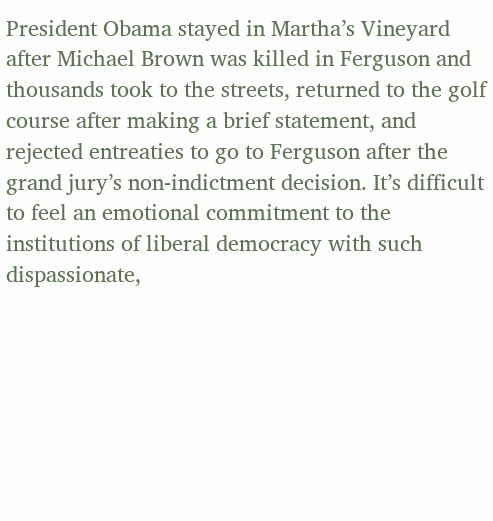President Obama stayed in Martha’s Vineyard after Michael Brown was killed in Ferguson and thousands took to the streets, returned to the golf course after making a brief statement, and rejected entreaties to go to Ferguson after the grand jury’s non-indictment decision. It’s difficult to feel an emotional commitment to the institutions of liberal democracy with such dispassionate,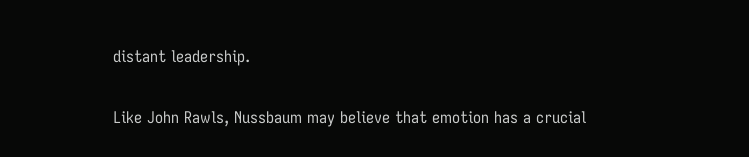distant leadership.

Like John Rawls, Nussbaum may believe that emotion has a crucial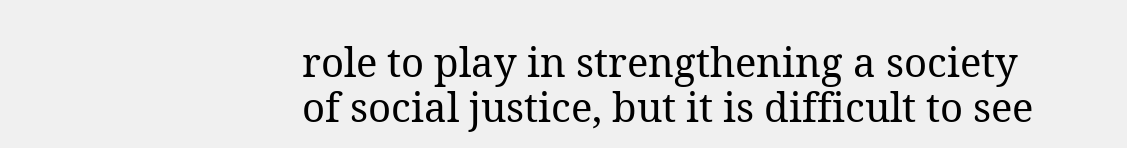role to play in strengthening a society of social justice, but it is difficult to see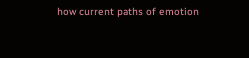how current paths of emotion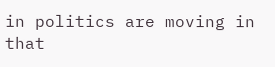in politics are moving in that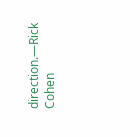direction.—Rick Cohen